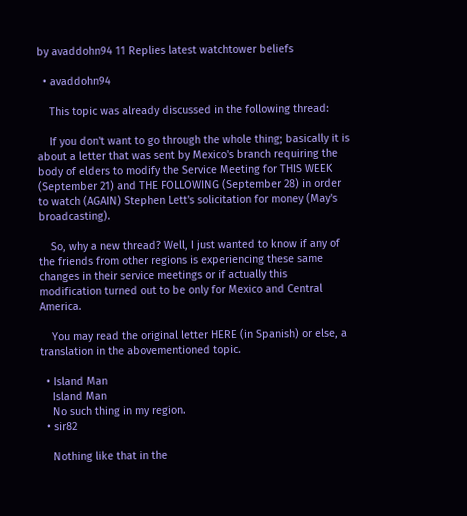by avaddohn94 11 Replies latest watchtower beliefs

  • avaddohn94

    This topic was already discussed in the following thread:

    If you don't want to go through the whole thing; basically it is about a letter that was sent by Mexico's branch requiring the body of elders to modify the Service Meeting for THIS WEEK (September 21) and THE FOLLOWING (September 28) in order to watch (AGAIN) Stephen Lett's solicitation for money (May's broadcasting).

    So, why a new thread? Well, I just wanted to know if any of the friends from other regions is experiencing these same changes in their service meetings or if actually this modification turned out to be only for Mexico and Central America.

    You may read the original letter HERE (in Spanish) or else, a translation in the abovementioned topic.

  • Island Man
    Island Man
    No such thing in my region.
  • sir82

    Nothing like that in the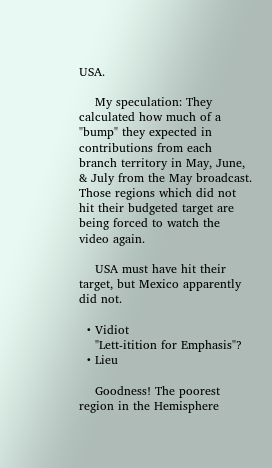USA.

    My speculation: They calculated how much of a "bump" they expected in contributions from each branch territory in May, June, & July from the May broadcast. Those regions which did not hit their budgeted target are being forced to watch the video again.

    USA must have hit their target, but Mexico apparently did not.

  • Vidiot
    "Lett-itition for Emphasis"?
  • Lieu

    Goodness! The poorest region in the Hemisphere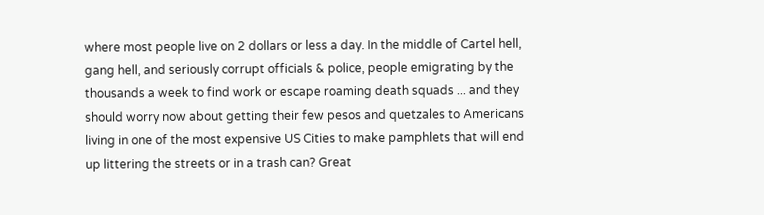where most people live on 2 dollars or less a day. In the middle of Cartel hell, gang hell, and seriously corrupt officials & police, people emigrating by the thousands a week to find work or escape roaming death squads ... and they should worry now about getting their few pesos and quetzales to Americans living in one of the most expensive US Cities to make pamphlets that will end up littering the streets or in a trash can? Great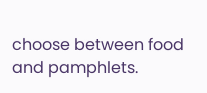choose between food and pamphlets.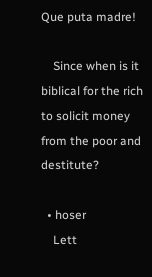Que puta madre!

    Since when is it biblical for the rich to solicit money from the poor and destitute?

  • hoser
    Lett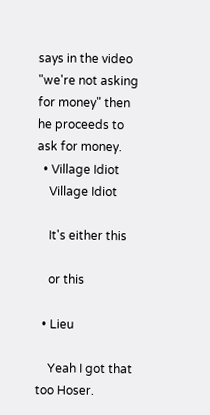says in the video "we're not asking for money" then he proceeds to ask for money.
  • Village Idiot
    Village Idiot

    It's either this

    or this

  • Lieu

    Yeah I got that too Hoser.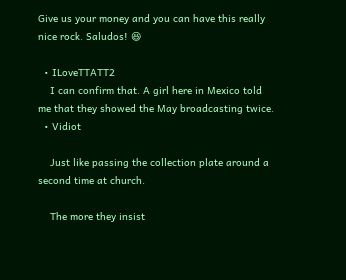Give us your money and you can have this really nice rock. Saludos! 😆

  • ILoveTTATT2
    I can confirm that. A girl here in Mexico told me that they showed the May broadcasting twice.
  • Vidiot

    Just like passing the collection plate around a second time at church.

    The more they insist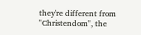they're different from "Christendom", the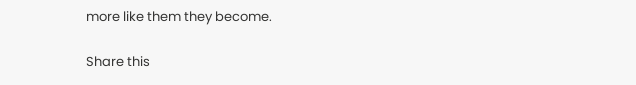more like them they become.

Share this